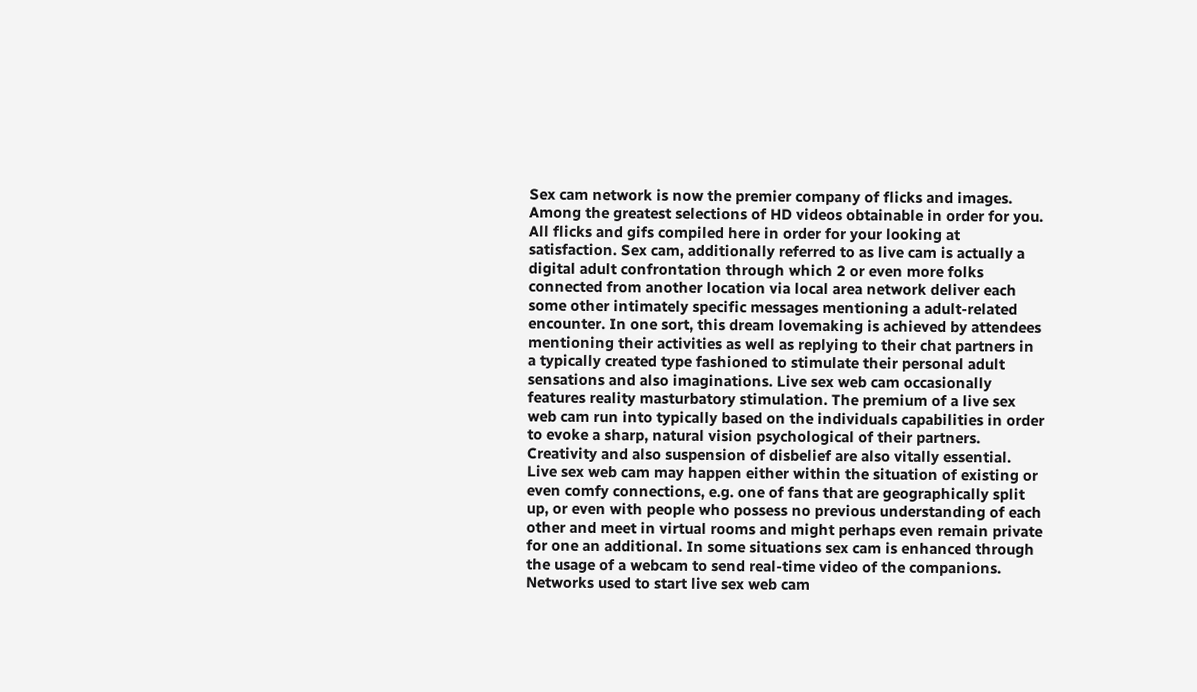Sex cam network is now the premier company of flicks and images. Among the greatest selections of HD videos obtainable in order for you. All flicks and gifs compiled here in order for your looking at satisfaction. Sex cam, additionally referred to as live cam is actually a digital adult confrontation through which 2 or even more folks connected from another location via local area network deliver each some other intimately specific messages mentioning a adult-related encounter. In one sort, this dream lovemaking is achieved by attendees mentioning their activities as well as replying to their chat partners in a typically created type fashioned to stimulate their personal adult sensations and also imaginations. Live sex web cam occasionally features reality masturbatory stimulation. The premium of a live sex web cam run into typically based on the individuals capabilities in order to evoke a sharp, natural vision psychological of their partners. Creativity and also suspension of disbelief are also vitally essential. Live sex web cam may happen either within the situation of existing or even comfy connections, e.g. one of fans that are geographically split up, or even with people who possess no previous understanding of each other and meet in virtual rooms and might perhaps even remain private for one an additional. In some situations sex cam is enhanced through the usage of a webcam to send real-time video of the companions. Networks used to start live sex web cam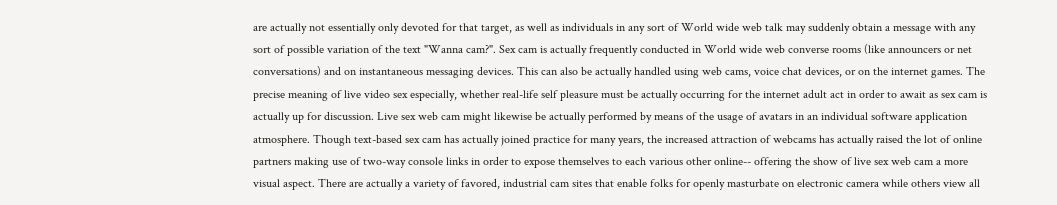are actually not essentially only devoted for that target, as well as individuals in any sort of World wide web talk may suddenly obtain a message with any sort of possible variation of the text "Wanna cam?". Sex cam is actually frequently conducted in World wide web converse rooms (like announcers or net conversations) and on instantaneous messaging devices. This can also be actually handled using web cams, voice chat devices, or on the internet games. The precise meaning of live video sex especially, whether real-life self pleasure must be actually occurring for the internet adult act in order to await as sex cam is actually up for discussion. Live sex web cam might likewise be actually performed by means of the usage of avatars in an individual software application atmosphere. Though text-based sex cam has actually joined practice for many years, the increased attraction of webcams has actually raised the lot of online partners making use of two-way console links in order to expose themselves to each various other online-- offering the show of live sex web cam a more visual aspect. There are actually a variety of favored, industrial cam sites that enable folks for openly masturbate on electronic camera while others view all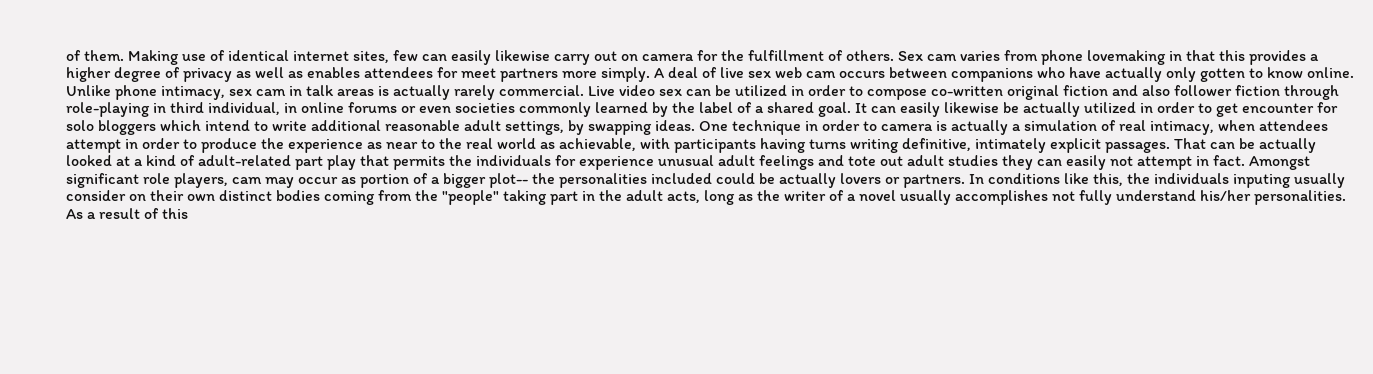of them. Making use of identical internet sites, few can easily likewise carry out on camera for the fulfillment of others. Sex cam varies from phone lovemaking in that this provides a higher degree of privacy as well as enables attendees for meet partners more simply. A deal of live sex web cam occurs between companions who have actually only gotten to know online. Unlike phone intimacy, sex cam in talk areas is actually rarely commercial. Live video sex can be utilized in order to compose co-written original fiction and also follower fiction through role-playing in third individual, in online forums or even societies commonly learned by the label of a shared goal. It can easily likewise be actually utilized in order to get encounter for solo bloggers which intend to write additional reasonable adult settings, by swapping ideas. One technique in order to camera is actually a simulation of real intimacy, when attendees attempt in order to produce the experience as near to the real world as achievable, with participants having turns writing definitive, intimately explicit passages. That can be actually looked at a kind of adult-related part play that permits the individuals for experience unusual adult feelings and tote out adult studies they can easily not attempt in fact. Amongst significant role players, cam may occur as portion of a bigger plot-- the personalities included could be actually lovers or partners. In conditions like this, the individuals inputing usually consider on their own distinct bodies coming from the "people" taking part in the adult acts, long as the writer of a novel usually accomplishes not fully understand his/her personalities. As a result of this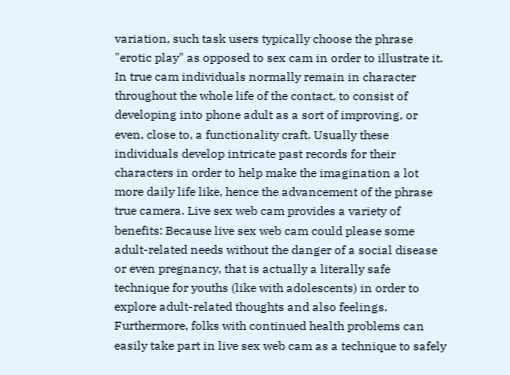variation, such task users typically choose the phrase "erotic play" as opposed to sex cam in order to illustrate it. In true cam individuals normally remain in character throughout the whole life of the contact, to consist of developing into phone adult as a sort of improving, or even, close to, a functionality craft. Usually these individuals develop intricate past records for their characters in order to help make the imagination a lot more daily life like, hence the advancement of the phrase true camera. Live sex web cam provides a variety of benefits: Because live sex web cam could please some adult-related needs without the danger of a social disease or even pregnancy, that is actually a literally safe technique for youths (like with adolescents) in order to explore adult-related thoughts and also feelings. Furthermore, folks with continued health problems can easily take part in live sex web cam as a technique to safely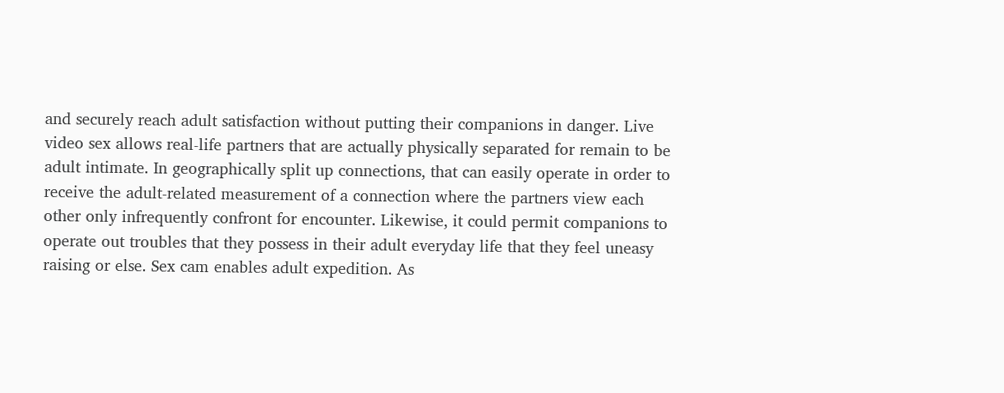and securely reach adult satisfaction without putting their companions in danger. Live video sex allows real-life partners that are actually physically separated for remain to be adult intimate. In geographically split up connections, that can easily operate in order to receive the adult-related measurement of a connection where the partners view each other only infrequently confront for encounter. Likewise, it could permit companions to operate out troubles that they possess in their adult everyday life that they feel uneasy raising or else. Sex cam enables adult expedition. As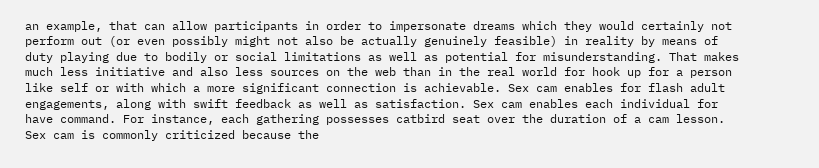an example, that can allow participants in order to impersonate dreams which they would certainly not perform out (or even possibly might not also be actually genuinely feasible) in reality by means of duty playing due to bodily or social limitations as well as potential for misunderstanding. That makes much less initiative and also less sources on the web than in the real world for hook up for a person like self or with which a more significant connection is achievable. Sex cam enables for flash adult engagements, along with swift feedback as well as satisfaction. Sex cam enables each individual for have command. For instance, each gathering possesses catbird seat over the duration of a cam lesson. Sex cam is commonly criticized because the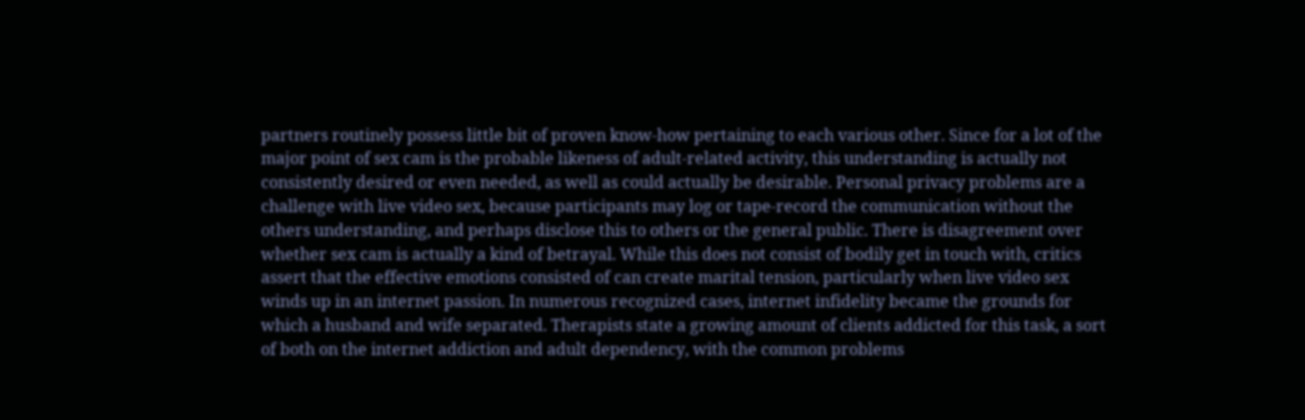partners routinely possess little bit of proven know-how pertaining to each various other. Since for a lot of the major point of sex cam is the probable likeness of adult-related activity, this understanding is actually not consistently desired or even needed, as well as could actually be desirable. Personal privacy problems are a challenge with live video sex, because participants may log or tape-record the communication without the others understanding, and perhaps disclose this to others or the general public. There is disagreement over whether sex cam is actually a kind of betrayal. While this does not consist of bodily get in touch with, critics assert that the effective emotions consisted of can create marital tension, particularly when live video sex winds up in an internet passion. In numerous recognized cases, internet infidelity became the grounds for which a husband and wife separated. Therapists state a growing amount of clients addicted for this task, a sort of both on the internet addiction and adult dependency, with the common problems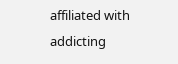affiliated with addicting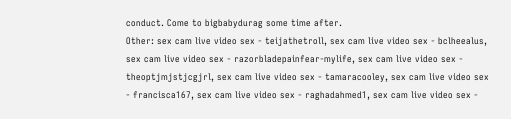conduct. Come to bigbabydurag some time after.
Other: sex cam live video sex - teijathetroll, sex cam live video sex - bclheealus, sex cam live video sex - razorbladepainfear-mylife, sex cam live video sex - theoptjmjstjcgjrl, sex cam live video sex - tamaracooley, sex cam live video sex - francisca167, sex cam live video sex - raghadahmed1, sex cam live video sex -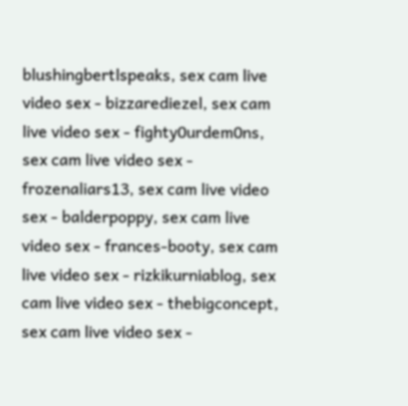blushingbertlspeaks, sex cam live video sex - bizzarediezel, sex cam live video sex - fighty0urdem0ns, sex cam live video sex - frozenaliars13, sex cam live video sex - balderpoppy, sex cam live video sex - frances-booty, sex cam live video sex - rizkikurniablog, sex cam live video sex - thebigconcept, sex cam live video sex -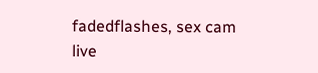fadedflashes, sex cam live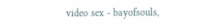video sex - bayofsouls,